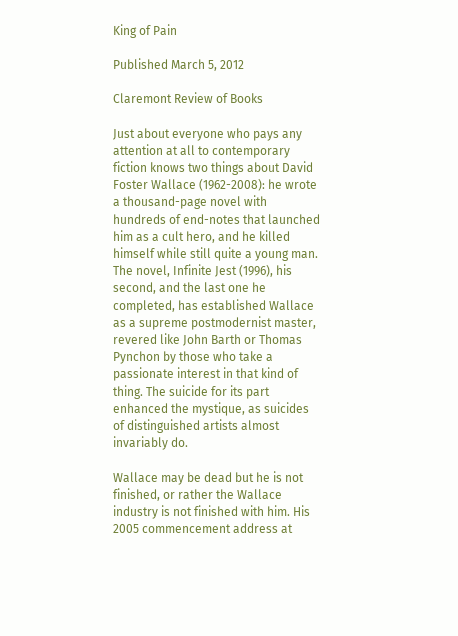King of Pain

Published March 5, 2012

Claremont Review of Books

Just about everyone who pays any attention at all to contemporary fiction knows two things about David Foster Wallace (1962-2008): he wrote a thousand-page novel with hundreds of end-notes that launched him as a cult hero, and he killed himself while still quite a young man. The novel, Infinite Jest (1996), his second, and the last one he completed, has established Wallace as a supreme postmodernist master, revered like John Barth or Thomas Pynchon by those who take a passionate interest in that kind of thing. The suicide for its part enhanced the mystique, as suicides of distinguished artists almost invariably do.

Wallace may be dead but he is not finished, or rather the Wallace industry is not finished with him. His 2005 commencement address at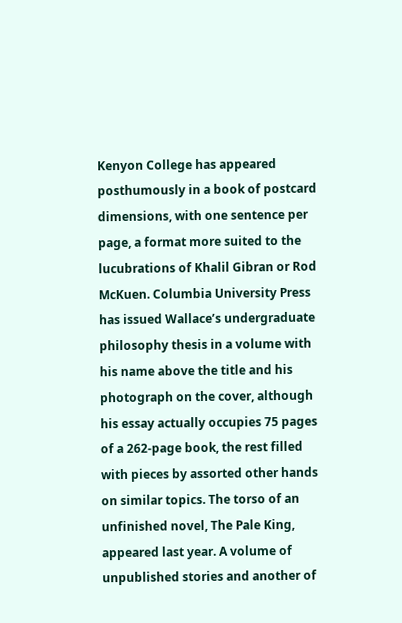Kenyon College has appeared posthumously in a book of postcard dimensions, with one sentence per page, a format more suited to the lucubrations of Khalil Gibran or Rod McKuen. Columbia University Press has issued Wallace’s undergraduate philosophy thesis in a volume with his name above the title and his photograph on the cover, although his essay actually occupies 75 pages of a 262-page book, the rest filled with pieces by assorted other hands on similar topics. The torso of an unfinished novel, The Pale King, appeared last year. A volume of unpublished stories and another of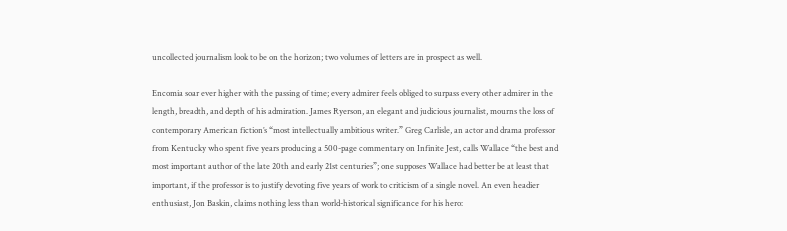uncollected journalism look to be on the horizon; two volumes of letters are in prospect as well.

Encomia soar ever higher with the passing of time; every admirer feels obliged to surpass every other admirer in the length, breadth, and depth of his admiration. James Ryerson, an elegant and judicious journalist, mourns the loss of contemporary American fiction’s “most intellectually ambitious writer.” Greg Carlisle, an actor and drama professor from Kentucky who spent five years producing a 500-page commentary on Infinite Jest, calls Wallace “the best and most important author of the late 20th and early 21st centuries”; one supposes Wallace had better be at least that important, if the professor is to justify devoting five years of work to criticism of a single novel. An even headier enthusiast, Jon Baskin, claims nothing less than world-historical significance for his hero: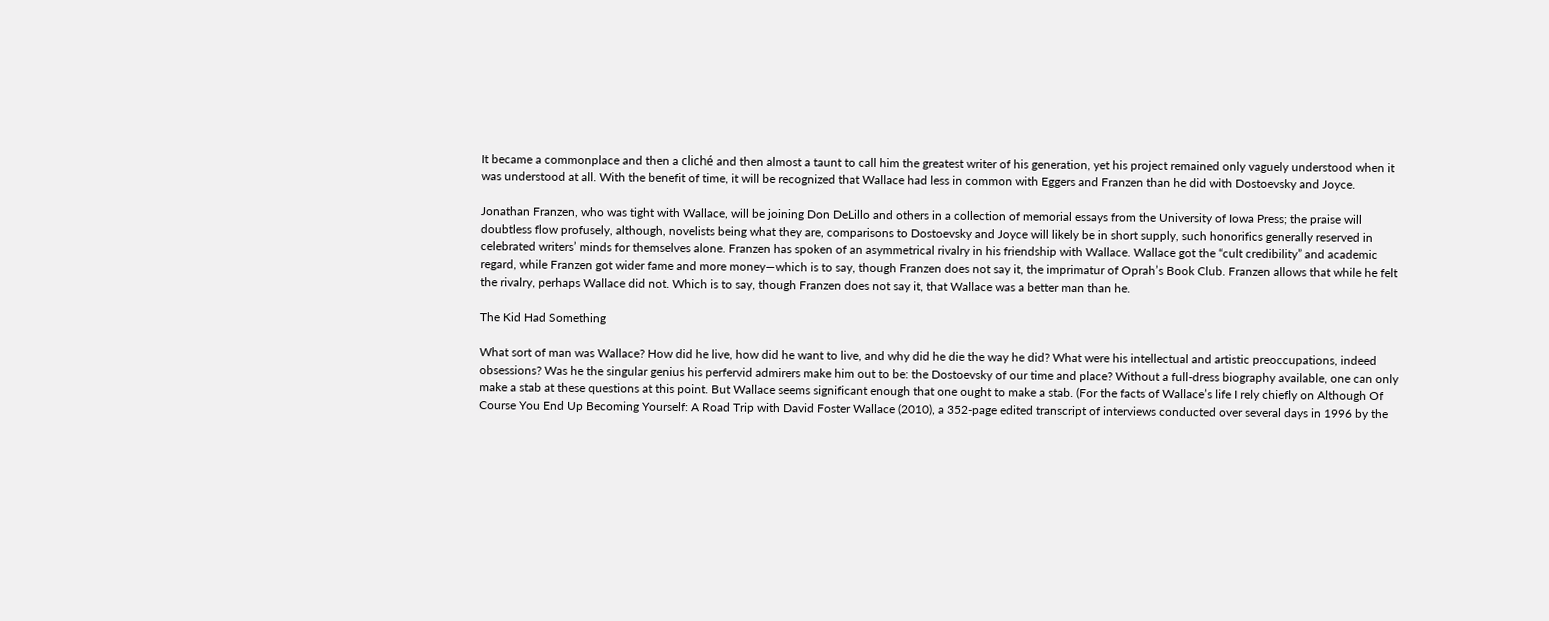It became a commonplace and then a cliché and then almost a taunt to call him the greatest writer of his generation, yet his project remained only vaguely understood when it was understood at all. With the benefit of time, it will be recognized that Wallace had less in common with Eggers and Franzen than he did with Dostoevsky and Joyce.

Jonathan Franzen, who was tight with Wallace, will be joining Don DeLillo and others in a collection of memorial essays from the University of Iowa Press; the praise will doubtless flow profusely, although, novelists being what they are, comparisons to Dostoevsky and Joyce will likely be in short supply, such honorifics generally reserved in celebrated writers’ minds for themselves alone. Franzen has spoken of an asymmetrical rivalry in his friendship with Wallace. Wallace got the “cult credibility” and academic regard, while Franzen got wider fame and more money—which is to say, though Franzen does not say it, the imprimatur of Oprah’s Book Club. Franzen allows that while he felt the rivalry, perhaps Wallace did not. Which is to say, though Franzen does not say it, that Wallace was a better man than he.

The Kid Had Something

What sort of man was Wallace? How did he live, how did he want to live, and why did he die the way he did? What were his intellectual and artistic preoccupations, indeed obsessions? Was he the singular genius his perfervid admirers make him out to be: the Dostoevsky of our time and place? Without a full-dress biography available, one can only make a stab at these questions at this point. But Wallace seems significant enough that one ought to make a stab. (For the facts of Wallace’s life I rely chiefly on Although Of Course You End Up Becoming Yourself: A Road Trip with David Foster Wallace (2010), a 352-page edited transcript of interviews conducted over several days in 1996 by the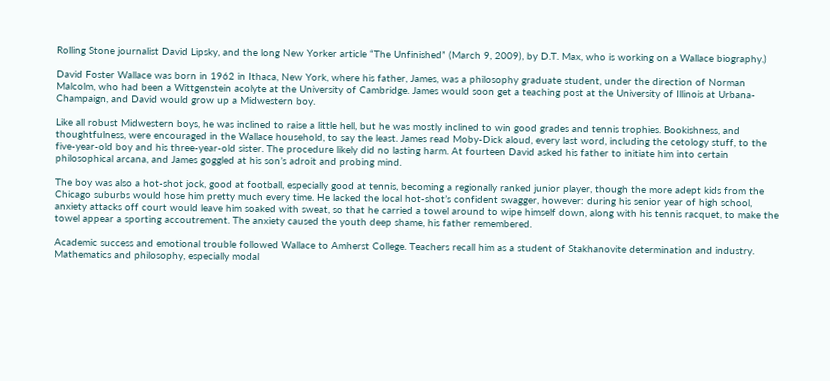Rolling Stone journalist David Lipsky, and the long New Yorker article “The Unfinished” (March 9, 2009), by D.T. Max, who is working on a Wallace biography.)

David Foster Wallace was born in 1962 in Ithaca, New York, where his father, James, was a philosophy graduate student, under the direction of Norman Malcolm, who had been a Wittgenstein acolyte at the University of Cambridge. James would soon get a teaching post at the University of Illinois at Urbana-Champaign, and David would grow up a Midwestern boy.

Like all robust Midwestern boys, he was inclined to raise a little hell, but he was mostly inclined to win good grades and tennis trophies. Bookishness, and thoughtfulness, were encouraged in the Wallace household, to say the least. James read Moby-Dick aloud, every last word, including the cetology stuff, to the five-year-old boy and his three-year-old sister. The procedure likely did no lasting harm. At fourteen David asked his father to initiate him into certain philosophical arcana, and James goggled at his son’s adroit and probing mind.

The boy was also a hot-shot jock, good at football, especially good at tennis, becoming a regionally ranked junior player, though the more adept kids from the Chicago suburbs would hose him pretty much every time. He lacked the local hot-shot’s confident swagger, however: during his senior year of high school, anxiety attacks off court would leave him soaked with sweat, so that he carried a towel around to wipe himself down, along with his tennis racquet, to make the towel appear a sporting accoutrement. The anxiety caused the youth deep shame, his father remembered.

Academic success and emotional trouble followed Wallace to Amherst College. Teachers recall him as a student of Stakhanovite determination and industry. Mathematics and philosophy, especially modal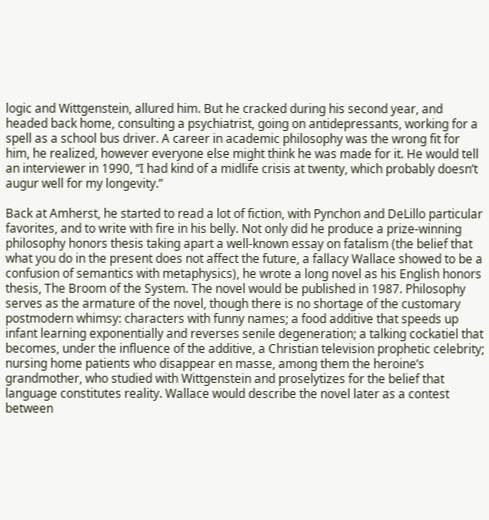logic and Wittgenstein, allured him. But he cracked during his second year, and headed back home, consulting a psychiatrist, going on antidepressants, working for a spell as a school bus driver. A career in academic philosophy was the wrong fit for him, he realized, however everyone else might think he was made for it. He would tell an interviewer in 1990, “I had kind of a midlife crisis at twenty, which probably doesn’t augur well for my longevity.”

Back at Amherst, he started to read a lot of fiction, with Pynchon and DeLillo particular favorites, and to write with fire in his belly. Not only did he produce a prize-winning philosophy honors thesis taking apart a well-known essay on fatalism (the belief that what you do in the present does not affect the future, a fallacy Wallace showed to be a confusion of semantics with metaphysics), he wrote a long novel as his English honors thesis, The Broom of the System. The novel would be published in 1987. Philosophy serves as the armature of the novel, though there is no shortage of the customary postmodern whimsy: characters with funny names; a food additive that speeds up infant learning exponentially and reverses senile degeneration; a talking cockatiel that becomes, under the influence of the additive, a Christian television prophetic celebrity; nursing home patients who disappear en masse, among them the heroine’s grandmother, who studied with Wittgenstein and proselytizes for the belief that language constitutes reality. Wallace would describe the novel later as a contest between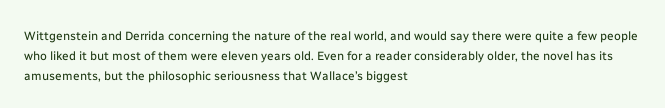Wittgenstein and Derrida concerning the nature of the real world, and would say there were quite a few people who liked it but most of them were eleven years old. Even for a reader considerably older, the novel has its amusements, but the philosophic seriousness that Wallace’s biggest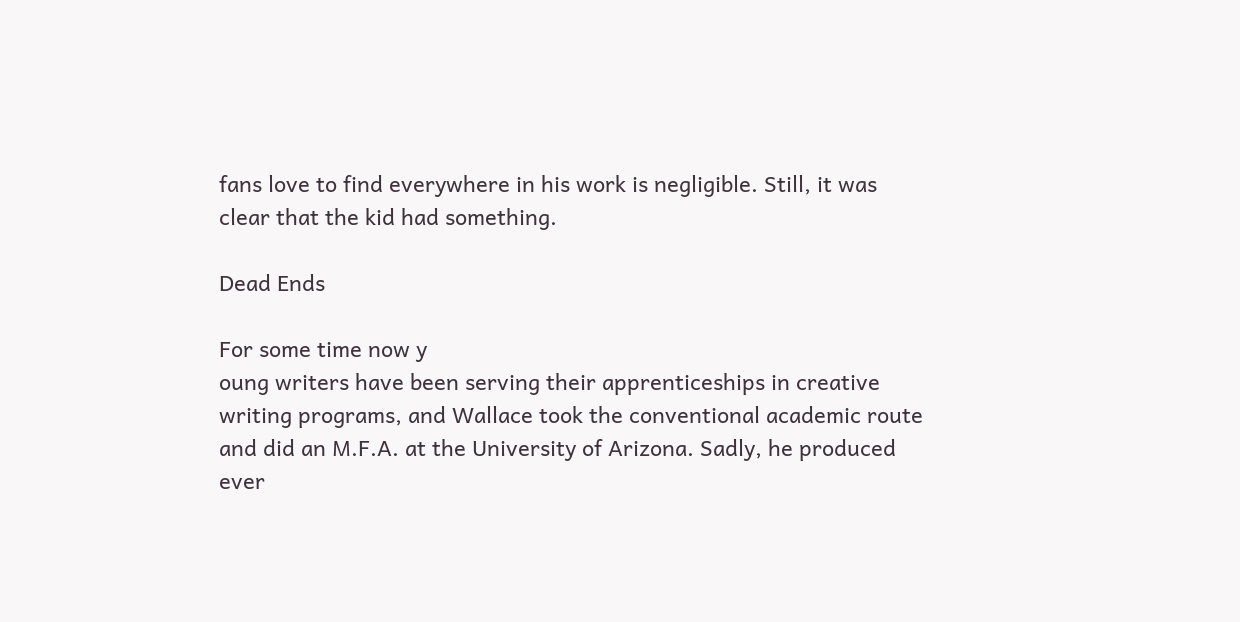fans love to find everywhere in his work is negligible. Still, it was clear that the kid had something.

Dead Ends

For some time now y
oung writers have been serving their apprenticeships in creative writing programs, and Wallace took the conventional academic route and did an M.F.A. at the University of Arizona. Sadly, he produced ever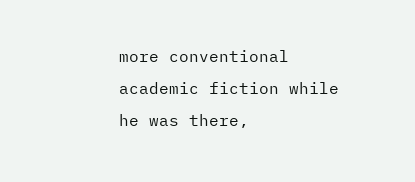more conventional academic fiction while he was there,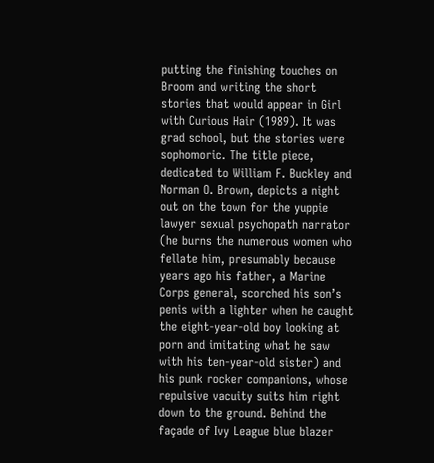putting the finishing touches on Broom and writing the short stories that would appear in Girl with Curious Hair (1989). It was grad school, but the stories were sophomoric. The title piece, dedicated to William F. Buckley and Norman O. Brown, depicts a night out on the town for the yuppie lawyer sexual psychopath narrator (he burns the numerous women who fellate him, presumably because years ago his father, a Marine Corps general, scorched his son’s penis with a lighter when he caught the eight-year-old boy looking at porn and imitating what he saw with his ten-year-old sister) and his punk rocker companions, whose repulsive vacuity suits him right down to the ground. Behind the façade of Ivy League blue blazer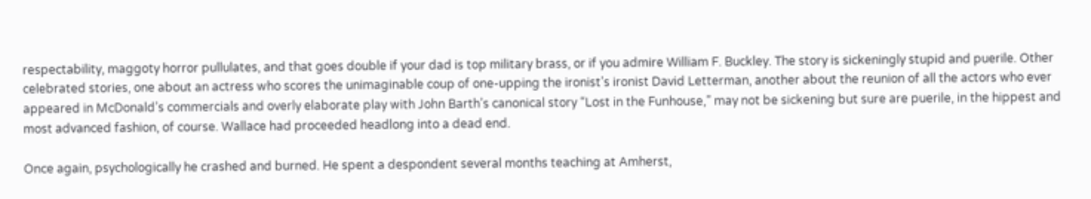respectability, maggoty horror pullulates, and that goes double if your dad is top military brass, or if you admire William F. Buckley. The story is sickeningly stupid and puerile. Other celebrated stories, one about an actress who scores the unimaginable coup of one-upping the ironist’s ironist David Letterman, another about the reunion of all the actors who ever appeared in McDonald’s commercials and overly elaborate play with John Barth’s canonical story “Lost in the Funhouse,” may not be sickening but sure are puerile, in the hippest and most advanced fashion, of course. Wallace had proceeded headlong into a dead end.

Once again, psychologically he crashed and burned. He spent a despondent several months teaching at Amherst,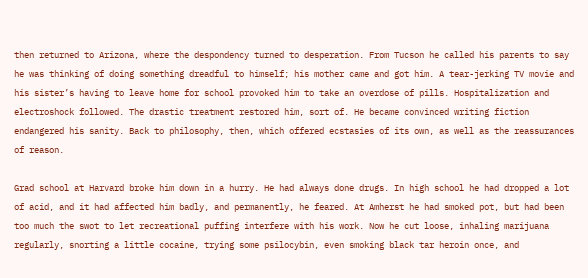then returned to Arizona, where the despondency turned to desperation. From Tucson he called his parents to say he was thinking of doing something dreadful to himself; his mother came and got him. A tear-jerking TV movie and his sister’s having to leave home for school provoked him to take an overdose of pills. Hospitalization and electroshock followed. The drastic treatment restored him, sort of. He became convinced writing fiction endangered his sanity. Back to philosophy, then, which offered ecstasies of its own, as well as the reassurances of reason.

Grad school at Harvard broke him down in a hurry. He had always done drugs. In high school he had dropped a lot of acid, and it had affected him badly, and permanently, he feared. At Amherst he had smoked pot, but had been too much the swot to let recreational puffing interfere with his work. Now he cut loose, inhaling marijuana regularly, snorting a little cocaine, trying some psilocybin, even smoking black tar heroin once, and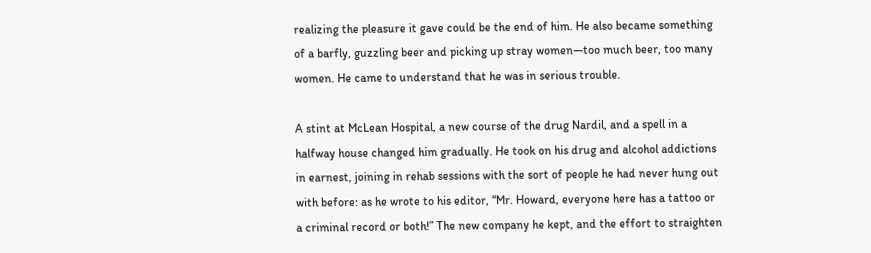realizing the pleasure it gave could be the end of him. He also became something of a barfly, guzzling beer and picking up stray women—too much beer, too many women. He came to understand that he was in serious trouble.

A stint at McLean Hospital, a new course of the drug Nardil, and a spell in a halfway house changed him gradually. He took on his drug and alcohol addictions in earnest, joining in rehab sessions with the sort of people he had never hung out with before: as he wrote to his editor, “Mr. Howard, everyone here has a tattoo or a criminal record or both!” The new company he kept, and the effort to straighten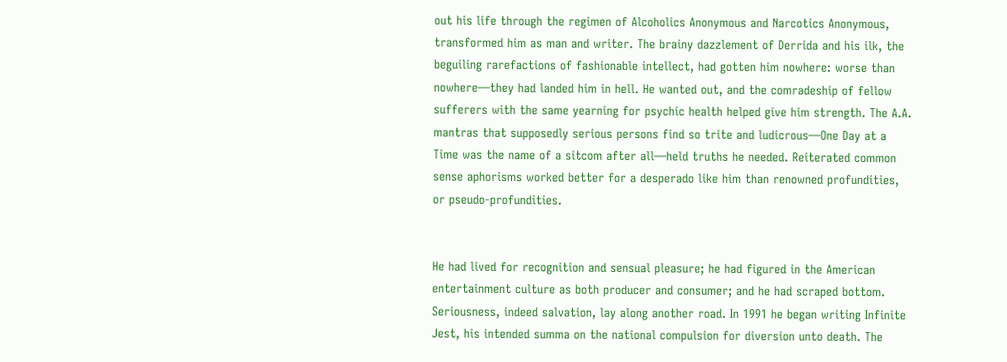out his life through the regimen of Alcoholics Anonymous and Narcotics Anonymous, transformed him as man and writer. The brainy dazzlement of Derrida and his ilk, the beguiling rarefactions of fashionable intellect, had gotten him nowhere: worse than nowhere—they had landed him in hell. He wanted out, and the comradeship of fellow sufferers with the same yearning for psychic health helped give him strength. The A.A. mantras that supposedly serious persons find so trite and ludicrous—One Day at a Time was the name of a sitcom after all—held truths he needed. Reiterated common sense aphorisms worked better for a desperado like him than renowned profundities, or pseudo-profundities.


He had lived for recognition and sensual pleasure; he had figured in the American entertainment culture as both producer and consumer; and he had scraped bottom. Seriousness, indeed salvation, lay along another road. In 1991 he began writing Infinite Jest, his intended summa on the national compulsion for diversion unto death. The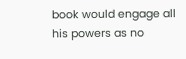book would engage all his powers as no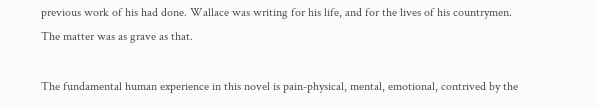previous work of his had done. Wallace was writing for his life, and for the lives of his countrymen. The matter was as grave as that.

The fundamental human experience in this novel is pain-physical, mental, emotional, contrived by the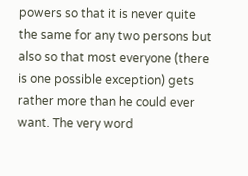powers so that it is never quite the same for any two persons but also so that most everyone (there is one possible exception) gets rather more than he could ever want. The very word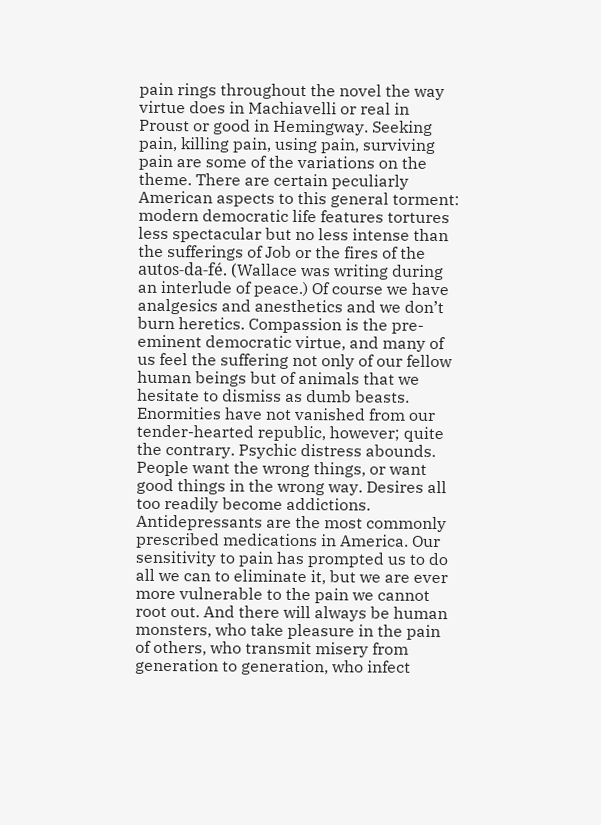pain rings throughout the novel the way virtue does in Machiavelli or real in Proust or good in Hemingway. Seeking pain, killing pain, using pain, surviving pain are some of the variations on the theme. There are certain peculiarly American aspects to this general torment: modern democratic life features tortures less spectacular but no less intense than the sufferings of Job or the fires of the autos-da-fé. (Wallace was writing during an interlude of peace.) Of course we have analgesics and anesthetics and we don’t burn heretics. Compassion is the pre-eminent democratic virtue, and many of us feel the suffering not only of our fellow human beings but of animals that we hesitate to dismiss as dumb beasts. Enormities have not vanished from our tender-hearted republic, however; quite the contrary. Psychic distress abounds. People want the wrong things, or want good things in the wrong way. Desires all too readily become addictions. Antidepressants are the most commonly prescribed medications in America. Our sensitivity to pain has prompted us to do all we can to eliminate it, but we are ever more vulnerable to the pain we cannot root out. And there will always be human monsters, who take pleasure in the pain of others, who transmit misery from generation to generation, who infect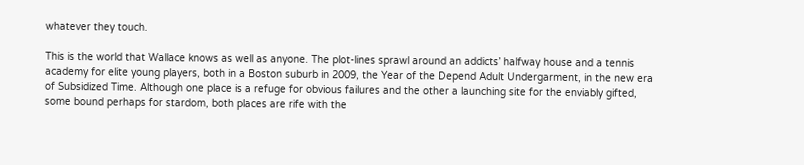whatever they touch.

This is the world that Wallace knows as well as anyone. The plot-lines sprawl around an addicts’ halfway house and a tennis academy for elite young players, both in a Boston suburb in 2009, the Year of the Depend Adult Undergarment, in the new era of Subsidized Time. Although one place is a refuge for obvious failures and the other a launching site for the enviably gifted, some bound perhaps for stardom, both places are rife with the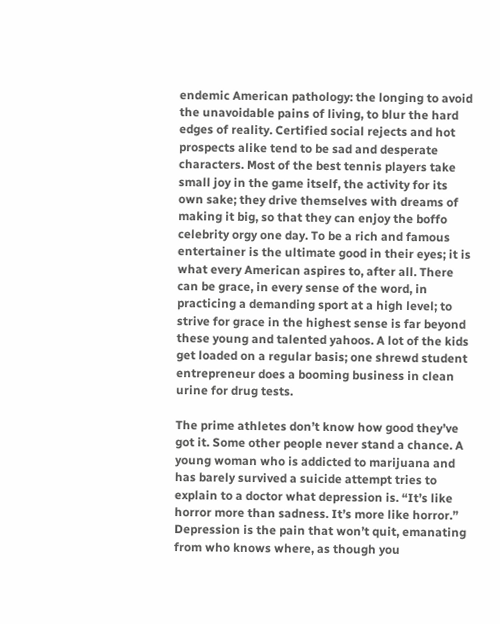endemic American pathology: the longing to avoid the unavoidable pains of living, to blur the hard edges of reality. Certified social rejects and hot prospects alike tend to be sad and desperate characters. Most of the best tennis players take small joy in the game itself, the activity for its own sake; they drive themselves with dreams of making it big, so that they can enjoy the boffo celebrity orgy one day. To be a rich and famous entertainer is the ultimate good in their eyes; it is what every American aspires to, after all. There can be grace, in every sense of the word, in practicing a demanding sport at a high level; to strive for grace in the highest sense is far beyond these young and talented yahoos. A lot of the kids get loaded on a regular basis; one shrewd student entrepreneur does a booming business in clean urine for drug tests.

The prime athletes don’t know how good they’ve got it. Some other people never stand a chance. A young woman who is addicted to marijuana and has barely survived a suicide attempt tries to explain to a doctor what depression is. “It’s like horror more than sadness. It’s more like horror.” Depression is the pain that won’t quit, emanating from who knows where, as though you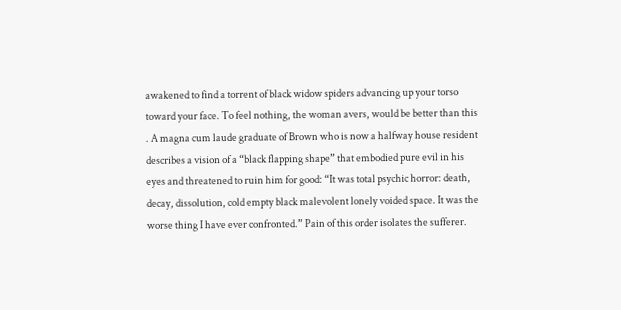awakened to find a torrent of black widow spiders advancing up your torso toward your face. To feel nothing, the woman avers, would be better than this
. A magna cum laude graduate of Brown who is now a halfway house resident describes a vision of a “black flapping shape” that embodied pure evil in his eyes and threatened to ruin him for good: “It was total psychic horror: death, decay, dissolution, cold empty black malevolent lonely voided space. It was the worse thing I have ever confronted.” Pain of this order isolates the sufferer.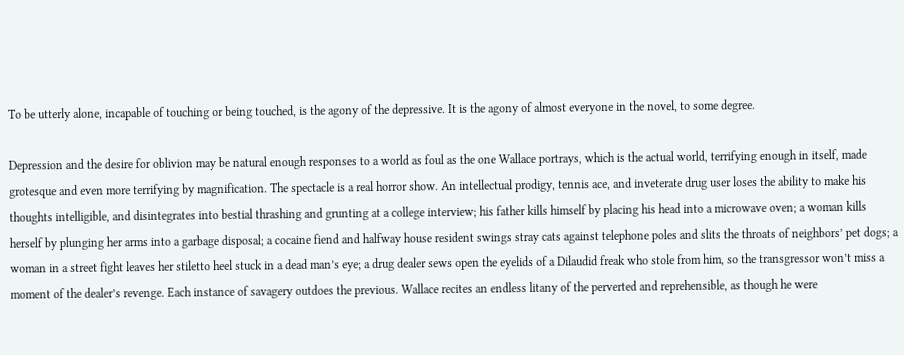To be utterly alone, incapable of touching or being touched, is the agony of the depressive. It is the agony of almost everyone in the novel, to some degree.

Depression and the desire for oblivion may be natural enough responses to a world as foul as the one Wallace portrays, which is the actual world, terrifying enough in itself, made grotesque and even more terrifying by magnification. The spectacle is a real horror show. An intellectual prodigy, tennis ace, and inveterate drug user loses the ability to make his thoughts intelligible, and disintegrates into bestial thrashing and grunting at a college interview; his father kills himself by placing his head into a microwave oven; a woman kills herself by plunging her arms into a garbage disposal; a cocaine fiend and halfway house resident swings stray cats against telephone poles and slits the throats of neighbors’ pet dogs; a woman in a street fight leaves her stiletto heel stuck in a dead man’s eye; a drug dealer sews open the eyelids of a Dilaudid freak who stole from him, so the transgressor won’t miss a moment of the dealer’s revenge. Each instance of savagery outdoes the previous. Wallace recites an endless litany of the perverted and reprehensible, as though he were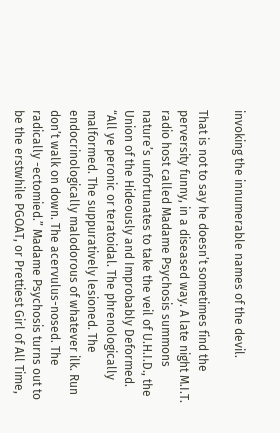invoking the innumerable names of the devil.

That is not to say he doesn’t sometimes find the perversity funny, in a diseased way. A late night M.I.T. radio host called Madame Psychosis summons nature’s unfortunates to take the veil of U.H.I.D., the Union of the Hideously and Improbably Deformed. “All ye peronic or teratoidal. The phrenologically malformed. The suppuratively lesioned. The endocrinologically malodorous of whatever ilk. Run don’t walk on down. The acervulus-nosed. The radically -ectomied.” Madame Psychosis turns out to be the erstwhile PGOAT, or Prettiest Girl of All Time,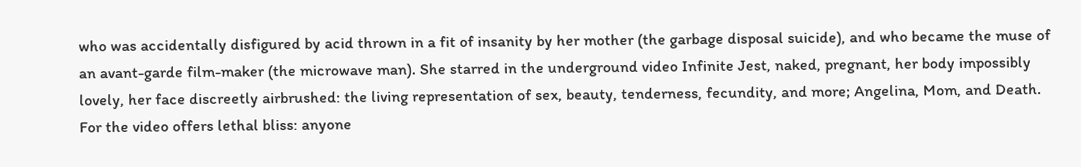who was accidentally disfigured by acid thrown in a fit of insanity by her mother (the garbage disposal suicide), and who became the muse of an avant-garde film-maker (the microwave man). She starred in the underground video Infinite Jest, naked, pregnant, her body impossibly lovely, her face discreetly airbrushed: the living representation of sex, beauty, tenderness, fecundity, and more; Angelina, Mom, and Death. For the video offers lethal bliss: anyone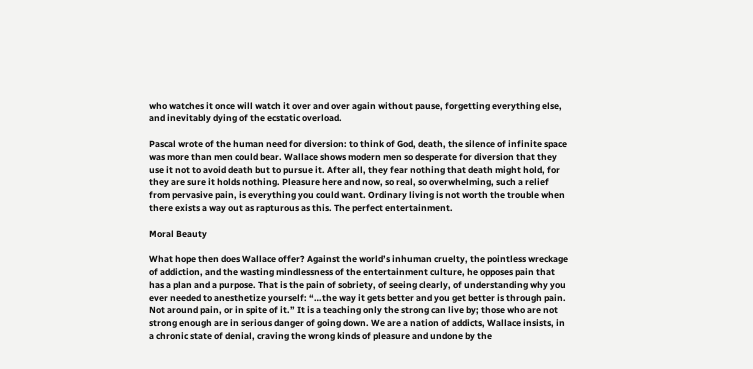who watches it once will watch it over and over again without pause, forgetting everything else, and inevitably dying of the ecstatic overload.

Pascal wrote of the human need for diversion: to think of God, death, the silence of infinite space was more than men could bear. Wallace shows modern men so desperate for diversion that they use it not to avoid death but to pursue it. After all, they fear nothing that death might hold, for they are sure it holds nothing. Pleasure here and now, so real, so overwhelming, such a relief from pervasive pain, is everything you could want. Ordinary living is not worth the trouble when there exists a way out as rapturous as this. The perfect entertainment.

Moral Beauty

What hope then does Wallace offer? Against the world’s inhuman cruelty, the pointless wreckage of addiction, and the wasting mindlessness of the entertainment culture, he opposes pain that has a plan and a purpose. That is the pain of sobriety, of seeing clearly, of understanding why you ever needed to anesthetize yourself: “…the way it gets better and you get better is through pain. Not around pain, or in spite of it.” It is a teaching only the strong can live by; those who are not strong enough are in serious danger of going down. We are a nation of addicts, Wallace insists, in a chronic state of denial, craving the wrong kinds of pleasure and undone by the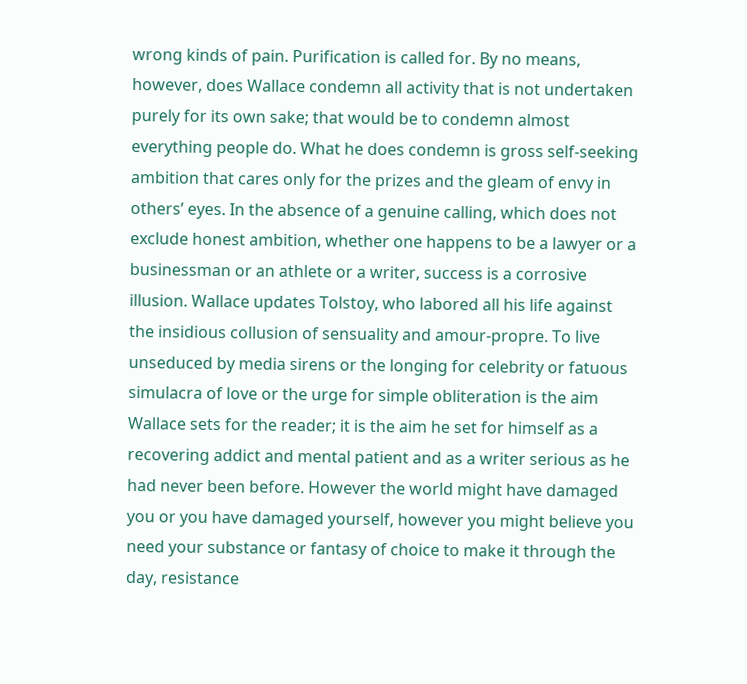wrong kinds of pain. Purification is called for. By no means, however, does Wallace condemn all activity that is not undertaken purely for its own sake; that would be to condemn almost everything people do. What he does condemn is gross self-seeking ambition that cares only for the prizes and the gleam of envy in others’ eyes. In the absence of a genuine calling, which does not exclude honest ambition, whether one happens to be a lawyer or a businessman or an athlete or a writer, success is a corrosive illusion. Wallace updates Tolstoy, who labored all his life against the insidious collusion of sensuality and amour-propre. To live unseduced by media sirens or the longing for celebrity or fatuous simulacra of love or the urge for simple obliteration is the aim Wallace sets for the reader; it is the aim he set for himself as a recovering addict and mental patient and as a writer serious as he had never been before. However the world might have damaged you or you have damaged yourself, however you might believe you need your substance or fantasy of choice to make it through the day, resistance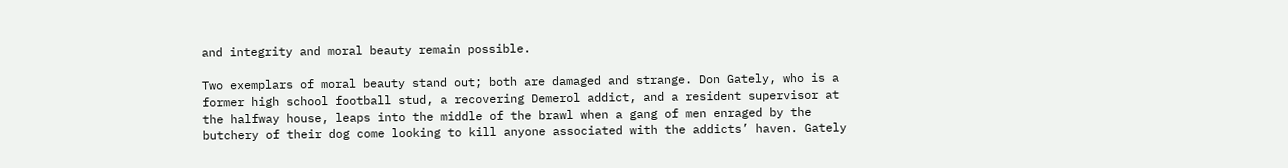and integrity and moral beauty remain possible.

Two exemplars of moral beauty stand out; both are damaged and strange. Don Gately, who is a former high school football stud, a recovering Demerol addict, and a resident supervisor at the halfway house, leaps into the middle of the brawl when a gang of men enraged by the butchery of their dog come looking to kill anyone associated with the addicts’ haven. Gately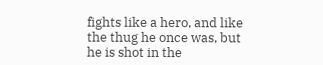fights like a hero, and like the thug he once was, but he is shot in the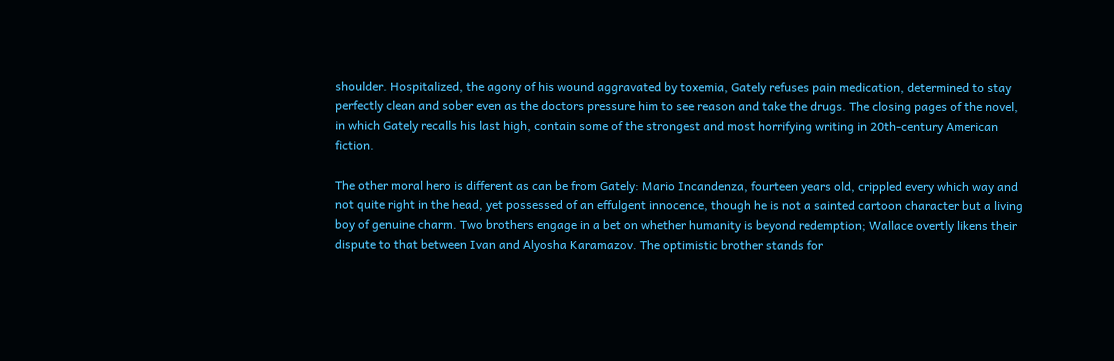shoulder. Hospitalized, the agony of his wound aggravated by toxemia, Gately refuses pain medication, determined to stay perfectly clean and sober even as the doctors pressure him to see reason and take the drugs. The closing pages of the novel, in which Gately recalls his last high, contain some of the strongest and most horrifying writing in 20th-century American fiction.

The other moral hero is different as can be from Gately: Mario Incandenza, fourteen years old, crippled every which way and not quite right in the head, yet possessed of an effulgent innocence, though he is not a sainted cartoon character but a living boy of genuine charm. Two brothers engage in a bet on whether humanity is beyond redemption; Wallace overtly likens their dispute to that between Ivan and Alyosha Karamazov. The optimistic brother stands for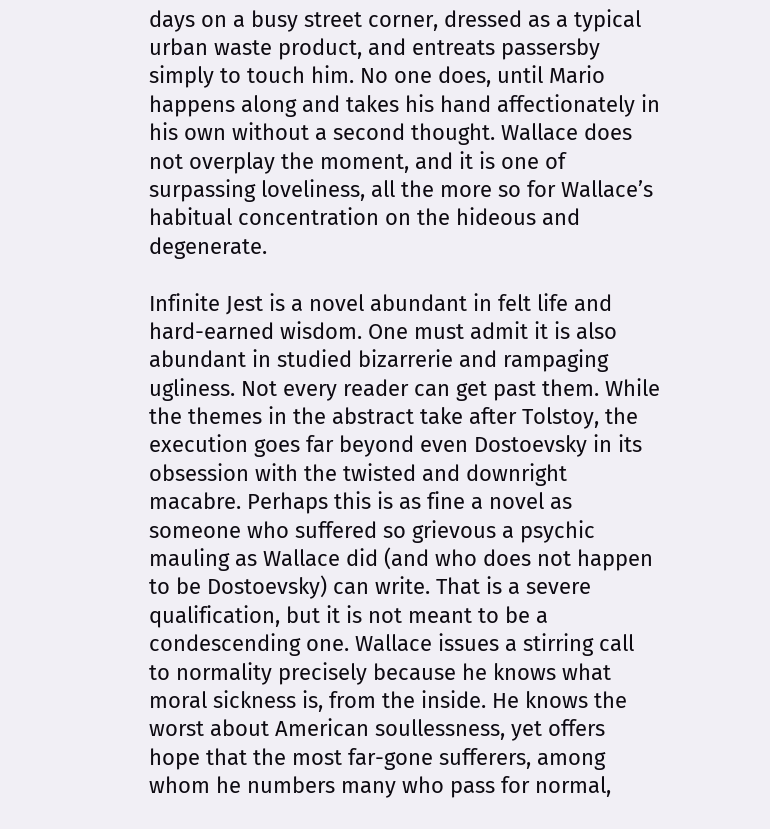days on a busy street corner, dressed as a typical urban waste product, and entreats passersby simply to touch him. No one does, until Mario happens along and takes his hand affectionately in his own without a second thought. Wallace does not overplay the moment, and it is one of surpassing loveliness, all the more so for Wallace’s habitual concentration on the hideous and degenerate.

Infinite Jest is a novel abundant in felt life and hard-earned wisdom. One must admit it is also abundant in studied bizarrerie and rampaging ugliness. Not every reader can get past them. While the themes in the abstract take after Tolstoy, the execution goes far beyond even Dostoevsky in its obsession with the twisted and downright macabre. Perhaps this is as fine a novel as someone who suffered so grievous a psychic mauling as Wallace did (and who does not happen to be Dostoevsky) can write. That is a severe qualification, but it is not meant to be a condescending one. Wallace issues a stirring call to normality precisely because he knows what moral sickness is, from the inside. He knows the worst about American soullessness, yet offers hope that the most far-gone sufferers, among whom he numbers many who pass for normal,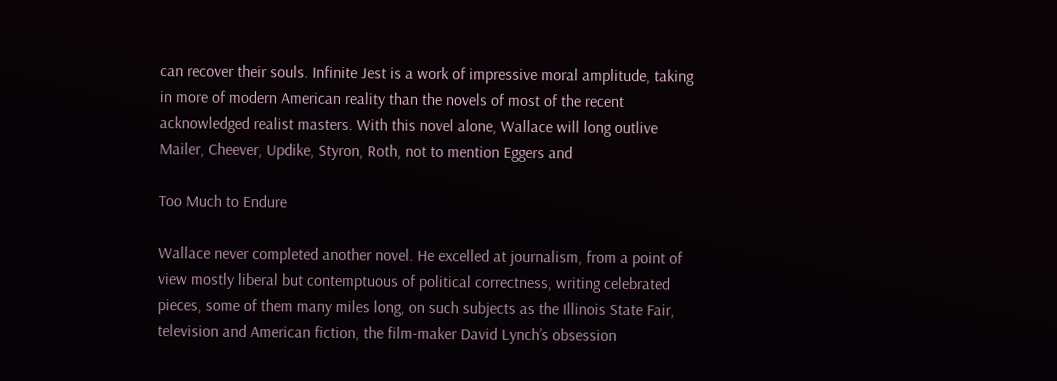can recover their souls. Infinite Jest is a work of impressive moral amplitude, taking in more of modern American reality than the novels of most of the recent acknowledged realist masters. With this novel alone, Wallace will long outlive Mailer, Cheever, Updike, Styron, Roth, not to mention Eggers and

Too Much to Endure

Wallace never completed another novel. He excelled at journalism, from a point of view mostly liberal but contemptuous of political correctness, writing celebrated pieces, some of them many miles long, on such subjects as the Illinois State Fair, television and American fiction, the film-maker David Lynch’s obsession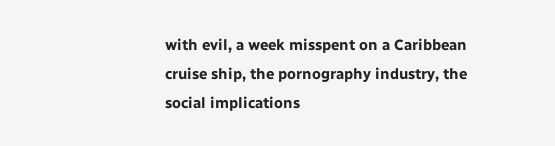with evil, a week misspent on a Caribbean cruise ship, the pornography industry, the social implications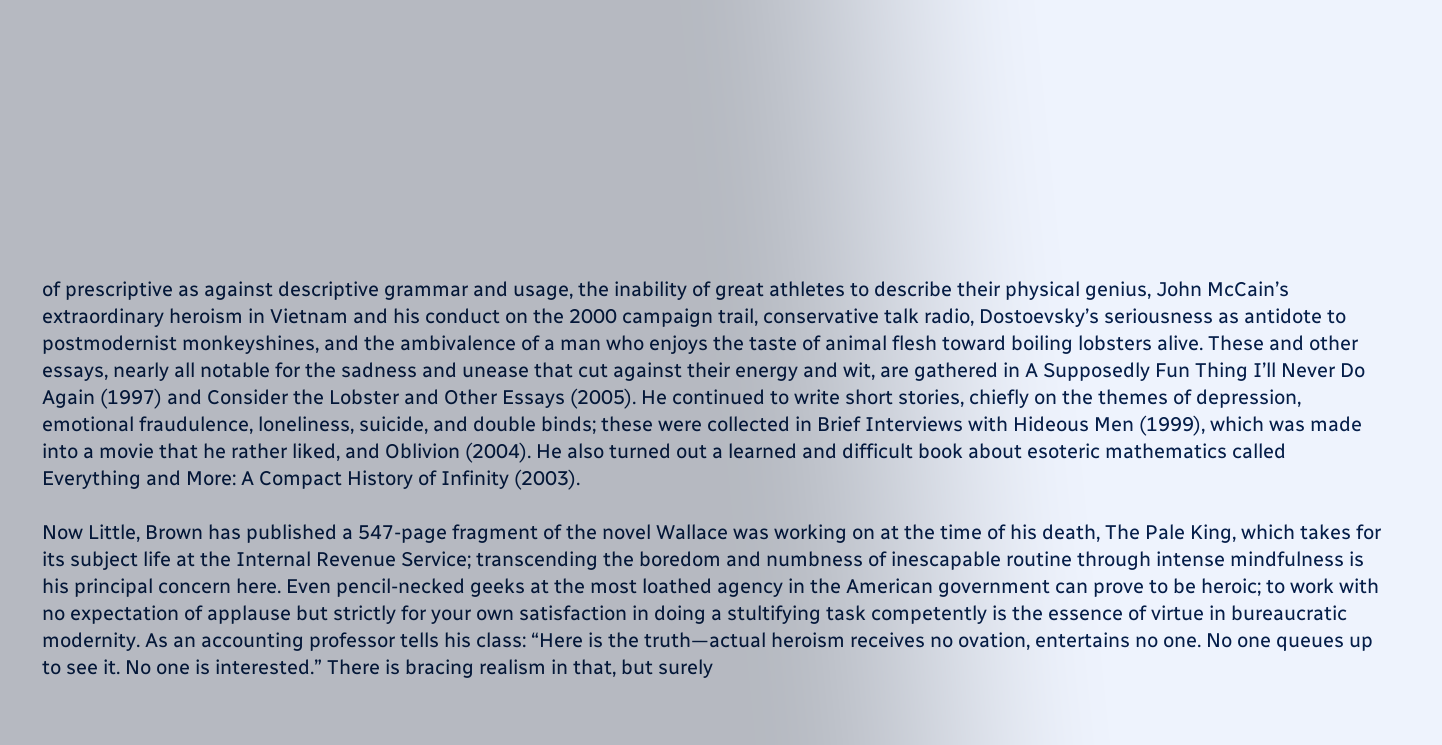of prescriptive as against descriptive grammar and usage, the inability of great athletes to describe their physical genius, John McCain’s extraordinary heroism in Vietnam and his conduct on the 2000 campaign trail, conservative talk radio, Dostoevsky’s seriousness as antidote to postmodernist monkeyshines, and the ambivalence of a man who enjoys the taste of animal flesh toward boiling lobsters alive. These and other essays, nearly all notable for the sadness and unease that cut against their energy and wit, are gathered in A Supposedly Fun Thing I’ll Never Do Again (1997) and Consider the Lobster and Other Essays (2005). He continued to write short stories, chiefly on the themes of depression, emotional fraudulence, loneliness, suicide, and double binds; these were collected in Brief Interviews with Hideous Men (1999), which was made into a movie that he rather liked, and Oblivion (2004). He also turned out a learned and difficult book about esoteric mathematics called Everything and More: A Compact History of Infinity (2003).

Now Little, Brown has published a 547-page fragment of the novel Wallace was working on at the time of his death, The Pale King, which takes for its subject life at the Internal Revenue Service; transcending the boredom and numbness of inescapable routine through intense mindfulness is his principal concern here. Even pencil-necked geeks at the most loathed agency in the American government can prove to be heroic; to work with no expectation of applause but strictly for your own satisfaction in doing a stultifying task competently is the essence of virtue in bureaucratic modernity. As an accounting professor tells his class: “Here is the truth—actual heroism receives no ovation, entertains no one. No one queues up to see it. No one is interested.” There is bracing realism in that, but surely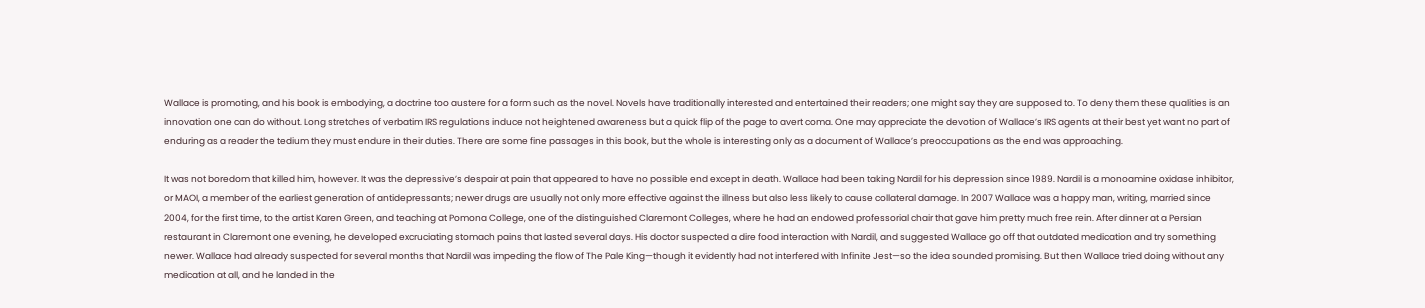Wallace is promoting, and his book is embodying, a doctrine too austere for a form such as the novel. Novels have traditionally interested and entertained their readers; one might say they are supposed to. To deny them these qualities is an innovation one can do without. Long stretches of verbatim IRS regulations induce not heightened awareness but a quick flip of the page to avert coma. One may appreciate the devotion of Wallace’s IRS agents at their best yet want no part of enduring as a reader the tedium they must endure in their duties. There are some fine passages in this book, but the whole is interesting only as a document of Wallace’s preoccupations as the end was approaching.

It was not boredom that killed him, however. It was the depressive’s despair at pain that appeared to have no possible end except in death. Wallace had been taking Nardil for his depression since 1989. Nardil is a monoamine oxidase inhibitor, or MAOI, a member of the earliest generation of antidepressants; newer drugs are usually not only more effective against the illness but also less likely to cause collateral damage. In 2007 Wallace was a happy man, writing, married since 2004, for the first time, to the artist Karen Green, and teaching at Pomona College, one of the distinguished Claremont Colleges, where he had an endowed professorial chair that gave him pretty much free rein. After dinner at a Persian restaurant in Claremont one evening, he developed excruciating stomach pains that lasted several days. His doctor suspected a dire food interaction with Nardil, and suggested Wallace go off that outdated medication and try something newer. Wallace had already suspected for several months that Nardil was impeding the flow of The Pale King—though it evidently had not interfered with Infinite Jest—so the idea sounded promising. But then Wallace tried doing without any medication at all, and he landed in the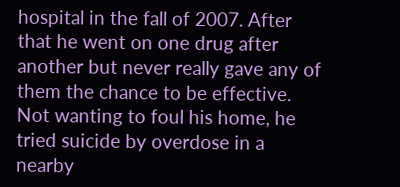hospital in the fall of 2007. After that he went on one drug after another but never really gave any of them the chance to be effective. Not wanting to foul his home, he tried suicide by overdose in a nearby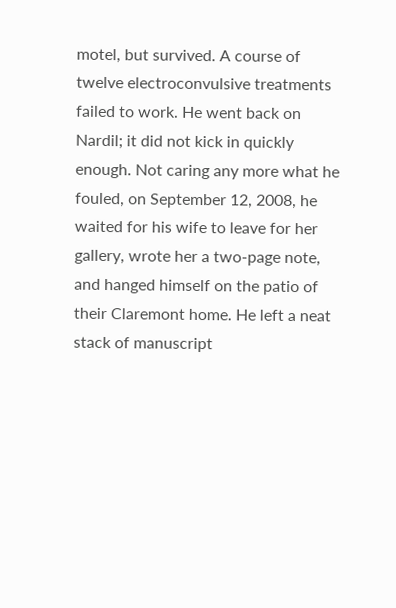motel, but survived. A course of twelve electroconvulsive treatments failed to work. He went back on Nardil; it did not kick in quickly enough. Not caring any more what he fouled, on September 12, 2008, he waited for his wife to leave for her gallery, wrote her a two-page note, and hanged himself on the patio of their Claremont home. He left a neat stack of manuscript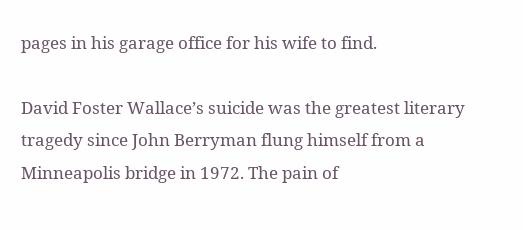pages in his garage office for his wife to find.

David Foster Wallace’s suicide was the greatest literary tragedy since John Berryman flung himself from a Minneapolis bridge in 1972. The pain of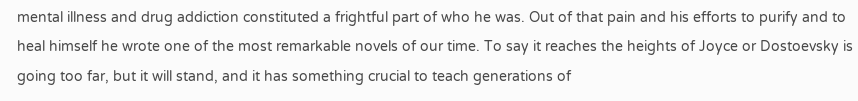mental illness and drug addiction constituted a frightful part of who he was. Out of that pain and his efforts to purify and to heal himself he wrote one of the most remarkable novels of our time. To say it reaches the heights of Joyce or Dostoevsky is going too far, but it will stand, and it has something crucial to teach generations of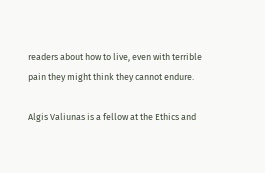readers about how to live, even with terrible pain they might think they cannot endure.

Algis Valiunas is a fellow at the Ethics and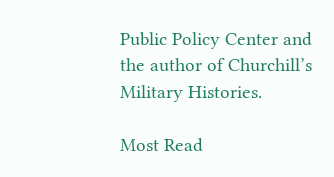Public Policy Center and the author of Churchill’s Military Histories.

Most Read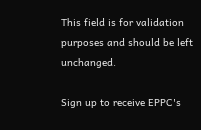This field is for validation purposes and should be left unchanged.

Sign up to receive EPPC's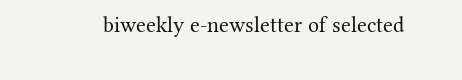biweekly e-newsletter of selected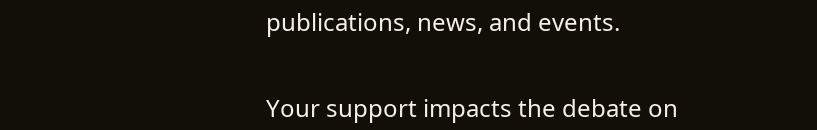publications, news, and events.


Your support impacts the debate on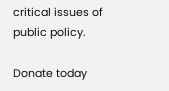critical issues of public policy.

Donate today